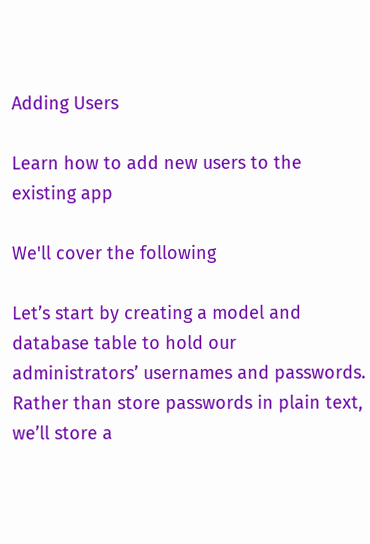Adding Users

Learn how to add new users to the existing app

We'll cover the following

Let’s start by creating a model and database table to hold our administrators’ usernames and passwords. Rather than store passwords in plain text, we’ll store a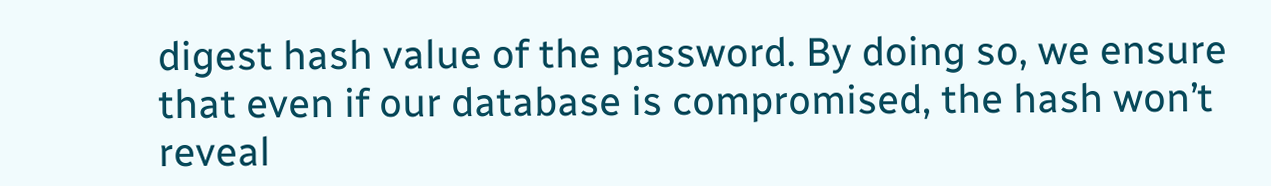digest hash value of the password. By doing so, we ensure that even if our database is compromised, the hash won’t reveal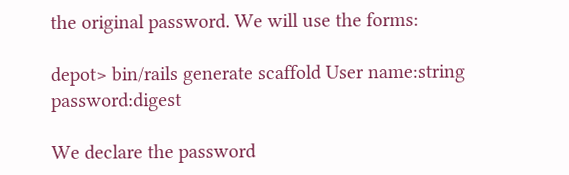the original password. We will use the forms:

depot> bin/rails generate scaffold User name:string password:digest

We declare the password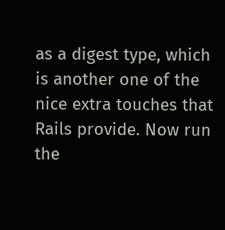as a digest type, which is another one of the nice extra touches that Rails provide. Now run the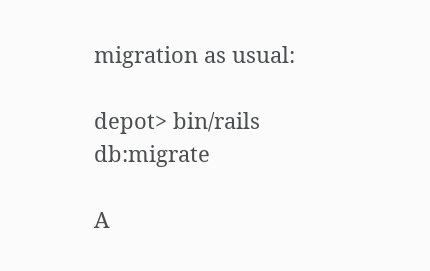migration as usual:

depot> bin/rails db:migrate

A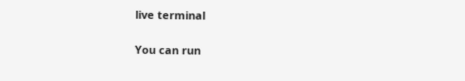live terminal

You can run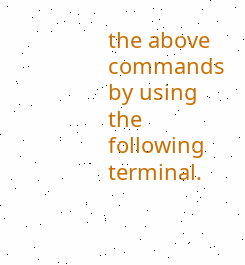the above commands by using the following terminal.